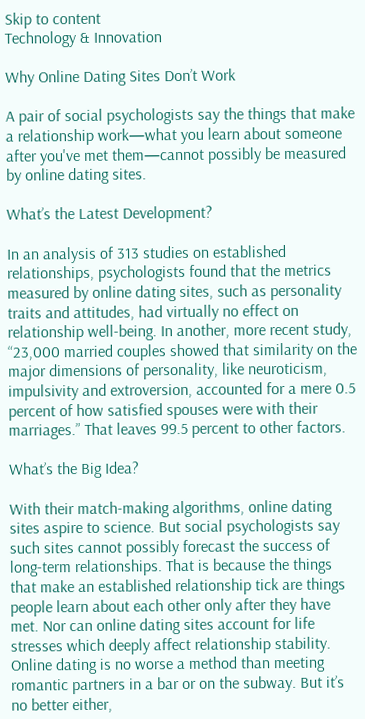Skip to content
Technology & Innovation

Why Online Dating Sites Don’t Work

A pair of social psychologists say the things that make a relationship work—what you learn about someone after you've met them—cannot possibly be measured by online dating sites.

What’s the Latest Development?

In an analysis of 313 studies on established relationships, psychologists found that the metrics measured by online dating sites, such as personality traits and attitudes, had virtually no effect on relationship well-being. In another, more recent study, “23,000 married couples showed that similarity on the major dimensions of personality, like neuroticism, impulsivity and extroversion, accounted for a mere 0.5 percent of how satisfied spouses were with their marriages.” That leaves 99.5 percent to other factors.

What’s the Big Idea?

With their match-making algorithms, online dating sites aspire to science. But social psychologists say such sites cannot possibly forecast the success of long-term relationships. That is because the things that make an established relationship tick are things people learn about each other only after they have met. Nor can online dating sites account for life stresses which deeply affect relationship stability. Online dating is no worse a method than meeting romantic partners in a bar or on the subway. But it’s no better either,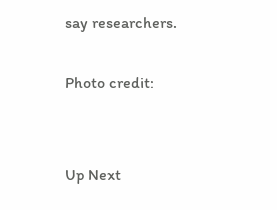say researchers.

Photo credit:


Up Next